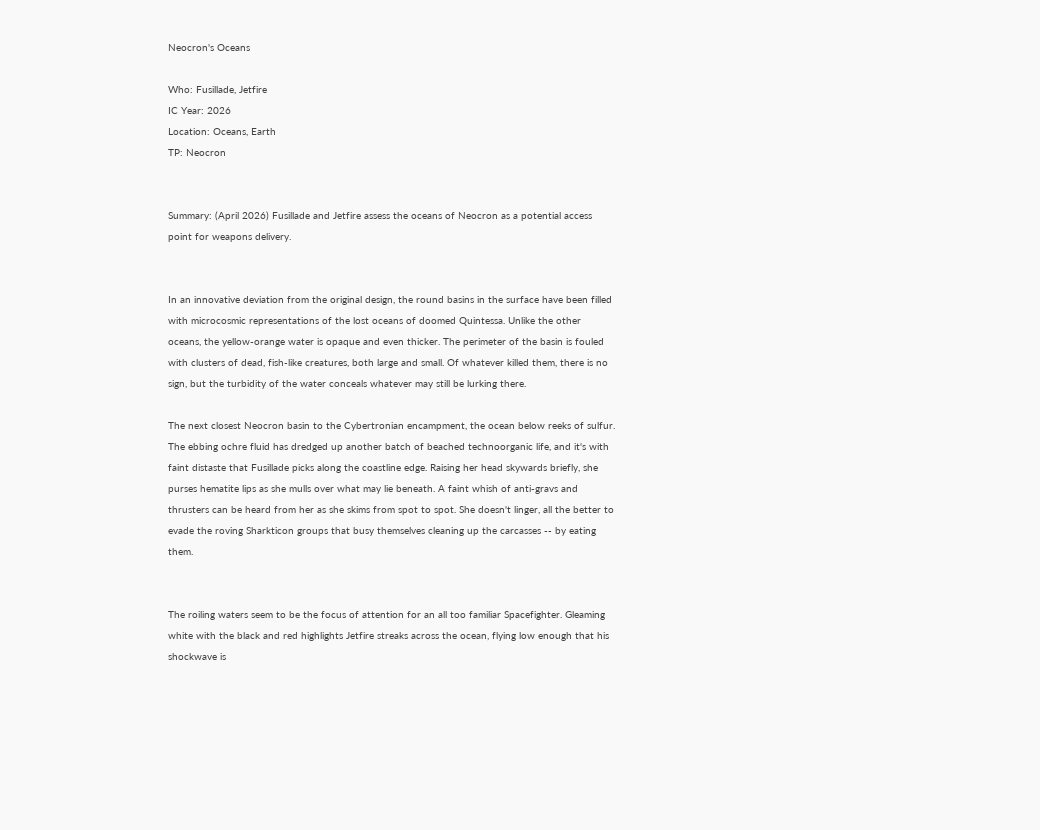Neocron's Oceans

Who: Fusillade, Jetfire
IC Year: 2026
Location: Oceans, Earth
TP: Neocron


Summary: (April 2026) Fusillade and Jetfire assess the oceans of Neocron as a potential access point for weapons delivery.


In an innovative deviation from the original design, the round basins in the surface have been filled with microcosmic representations of the lost oceans of doomed Quintessa. Unlike the other oceans, the yellow-orange water is opaque and even thicker. The perimeter of the basin is fouled with clusters of dead, fish-like creatures, both large and small. Of whatever killed them, there is no sign, but the turbidity of the water conceals whatever may still be lurking there.

The next closest Neocron basin to the Cybertronian encampment, the ocean below reeks of sulfur. The ebbing ochre fluid has dredged up another batch of beached technoorganic life, and it's with faint distaste that Fusillade picks along the coastline edge. Raising her head skywards briefly, she purses hematite lips as she mulls over what may lie beneath. A faint whish of anti-gravs and thrusters can be heard from her as she skims from spot to spot. She doesn't linger, all the better to evade the roving Sharkticon groups that busy themselves cleaning up the carcasses -- by eating them.


The roiling waters seem to be the focus of attention for an all too familiar Spacefighter. Gleaming white with the black and red highlights Jetfire streaks across the ocean, flying low enough that his shockwave is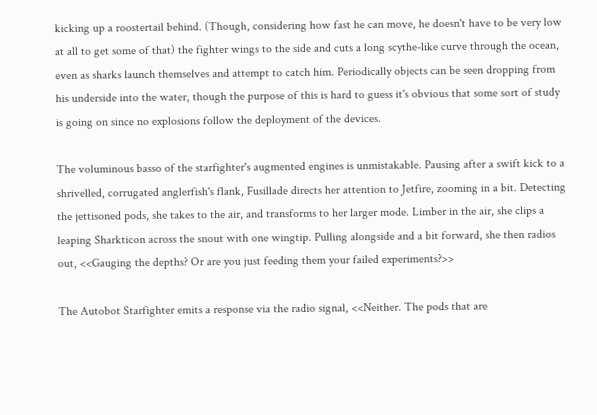kicking up a roostertail behind. (Though, considering how fast he can move, he doesn't have to be very low at all to get some of that) the fighter wings to the side and cuts a long scythe-like curve through the ocean, even as sharks launch themselves and attempt to catch him. Periodically objects can be seen dropping from his underside into the water, though the purpose of this is hard to guess it's obvious that some sort of study is going on since no explosions follow the deployment of the devices.

The voluminous basso of the starfighter's augmented engines is unmistakable. Pausing after a swift kick to a shrivelled, corrugated anglerfish's flank, Fusillade directs her attention to Jetfire, zooming in a bit. Detecting the jettisoned pods, she takes to the air, and transforms to her larger mode. Limber in the air, she clips a leaping Sharkticon across the snout with one wingtip. Pulling alongside and a bit forward, she then radios out, <<Gauging the depths? Or are you just feeding them your failed experiments?>>

The Autobot Starfighter emits a response via the radio signal, <<Neither. The pods that are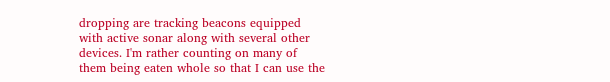dropping are tracking beacons equipped with active sonar along with several other devices. I'm rather counting on many of them being eaten whole so that I can use the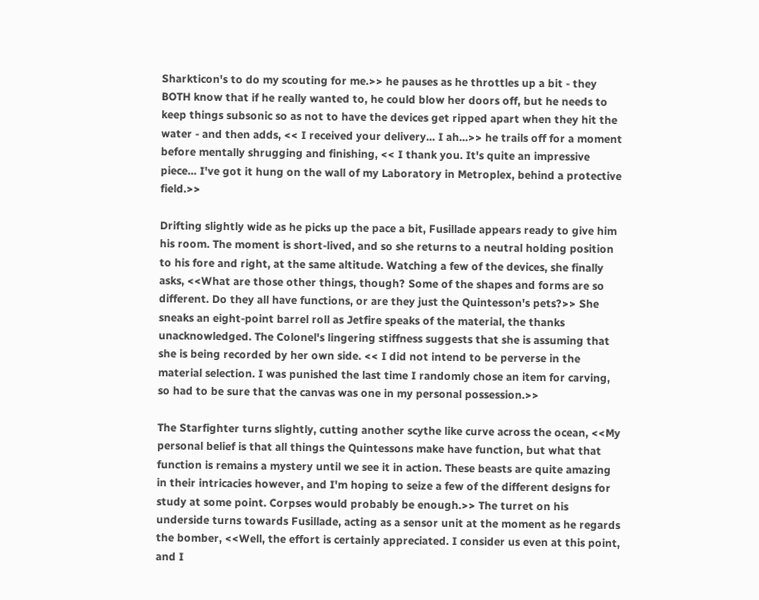Sharkticon's to do my scouting for me.>> he pauses as he throttles up a bit - they BOTH know that if he really wanted to, he could blow her doors off, but he needs to keep things subsonic so as not to have the devices get ripped apart when they hit the water - and then adds, << I received your delivery... I ah...>> he trails off for a moment before mentally shrugging and finishing, << I thank you. It's quite an impressive piece... I've got it hung on the wall of my Laboratory in Metroplex, behind a protective field.>>

Drifting slightly wide as he picks up the pace a bit, Fusillade appears ready to give him his room. The moment is short-lived, and so she returns to a neutral holding position to his fore and right, at the same altitude. Watching a few of the devices, she finally asks, <<What are those other things, though? Some of the shapes and forms are so different. Do they all have functions, or are they just the Quintesson's pets?>> She sneaks an eight-point barrel roll as Jetfire speaks of the material, the thanks unacknowledged. The Colonel's lingering stiffness suggests that she is assuming that she is being recorded by her own side. << I did not intend to be perverse in the material selection. I was punished the last time I randomly chose an item for carving, so had to be sure that the canvas was one in my personal possession.>>

The Starfighter turns slightly, cutting another scythe like curve across the ocean, <<My personal belief is that all things the Quintessons make have function, but what that function is remains a mystery until we see it in action. These beasts are quite amazing in their intricacies however, and I'm hoping to seize a few of the different designs for study at some point. Corpses would probably be enough.>> The turret on his underside turns towards Fusillade, acting as a sensor unit at the moment as he regards the bomber, <<Well, the effort is certainly appreciated. I consider us even at this point, and I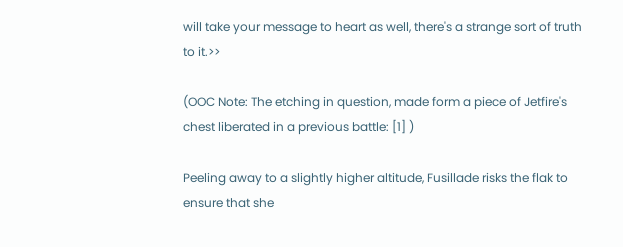will take your message to heart as well, there's a strange sort of truth to it.>>

(OOC Note: The etching in question, made form a piece of Jetfire's chest liberated in a previous battle: [1] )

Peeling away to a slightly higher altitude, Fusillade risks the flak to ensure that she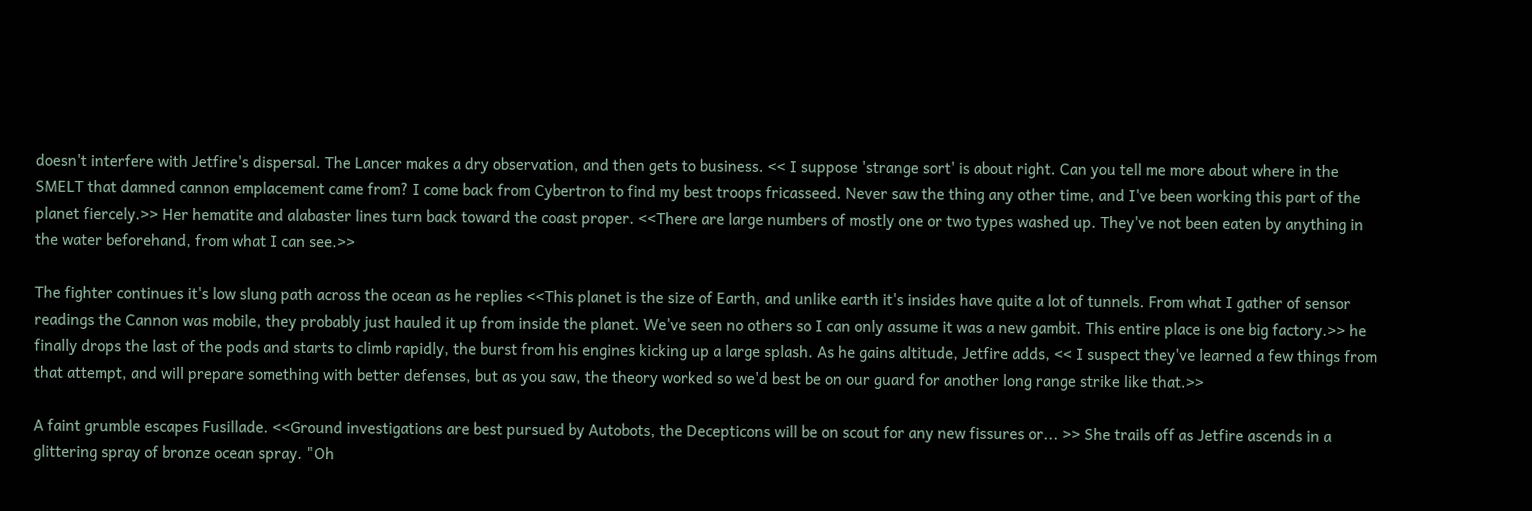doesn't interfere with Jetfire's dispersal. The Lancer makes a dry observation, and then gets to business. << I suppose 'strange sort' is about right. Can you tell me more about where in the SMELT that damned cannon emplacement came from? I come back from Cybertron to find my best troops fricasseed. Never saw the thing any other time, and I've been working this part of the planet fiercely.>> Her hematite and alabaster lines turn back toward the coast proper. <<There are large numbers of mostly one or two types washed up. They've not been eaten by anything in the water beforehand, from what I can see.>>

The fighter continues it's low slung path across the ocean as he replies <<This planet is the size of Earth, and unlike earth it's insides have quite a lot of tunnels. From what I gather of sensor readings the Cannon was mobile, they probably just hauled it up from inside the planet. We've seen no others so I can only assume it was a new gambit. This entire place is one big factory.>> he finally drops the last of the pods and starts to climb rapidly, the burst from his engines kicking up a large splash. As he gains altitude, Jetfire adds, << I suspect they've learned a few things from that attempt, and will prepare something with better defenses, but as you saw, the theory worked so we'd best be on our guard for another long range strike like that.>>

A faint grumble escapes Fusillade. <<Ground investigations are best pursued by Autobots, the Decepticons will be on scout for any new fissures or... >> She trails off as Jetfire ascends in a glittering spray of bronze ocean spray. "Oh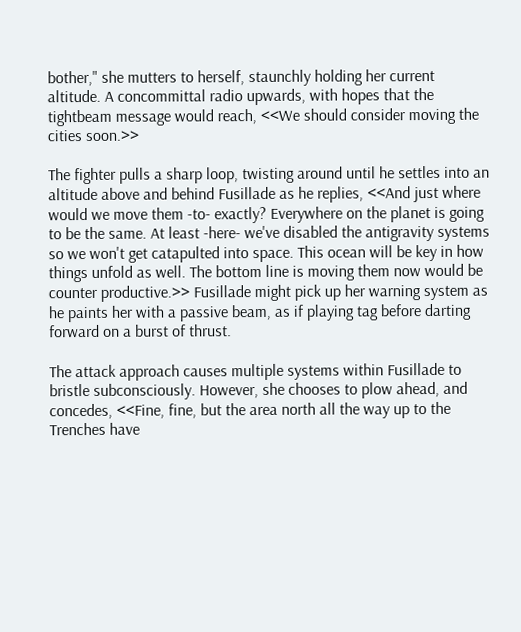bother," she mutters to herself, staunchly holding her current altitude. A concommittal radio upwards, with hopes that the tightbeam message would reach, <<We should consider moving the cities soon.>>

The fighter pulls a sharp loop, twisting around until he settles into an altitude above and behind Fusillade as he replies, <<And just where would we move them -to- exactly? Everywhere on the planet is going to be the same. At least -here- we've disabled the antigravity systems so we won't get catapulted into space. This ocean will be key in how things unfold as well. The bottom line is moving them now would be counter productive.>> Fusillade might pick up her warning system as he paints her with a passive beam, as if playing tag before darting forward on a burst of thrust.

The attack approach causes multiple systems within Fusillade to bristle subconsciously. However, she chooses to plow ahead, and concedes, <<Fine, fine, but the area north all the way up to the Trenches have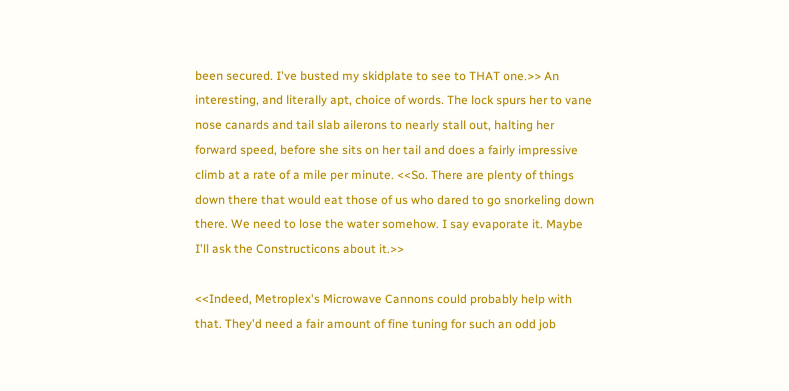been secured. I've busted my skidplate to see to THAT one.>> An interesting, and literally apt, choice of words. The lock spurs her to vane nose canards and tail slab ailerons to nearly stall out, halting her forward speed, before she sits on her tail and does a fairly impressive climb at a rate of a mile per minute. <<So. There are plenty of things down there that would eat those of us who dared to go snorkeling down there. We need to lose the water somehow. I say evaporate it. Maybe I'll ask the Constructicons about it.>>

<<Indeed, Metroplex's Microwave Cannons could probably help with that. They'd need a fair amount of fine tuning for such an odd job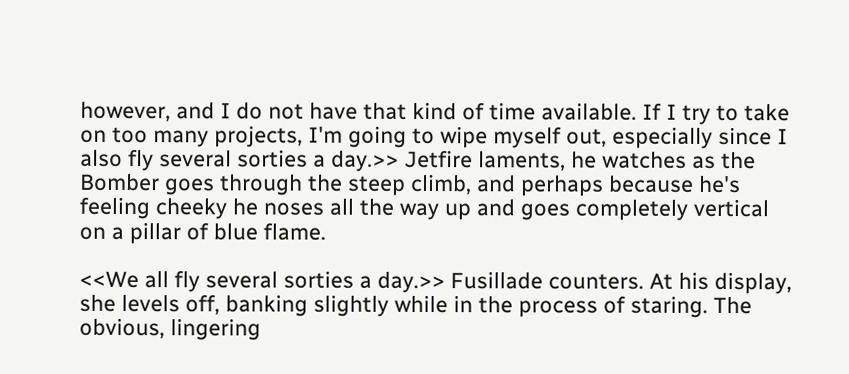however, and I do not have that kind of time available. If I try to take on too many projects, I'm going to wipe myself out, especially since I also fly several sorties a day.>> Jetfire laments, he watches as the Bomber goes through the steep climb, and perhaps because he's feeling cheeky he noses all the way up and goes completely vertical on a pillar of blue flame.

<<We all fly several sorties a day.>> Fusillade counters. At his display, she levels off, banking slightly while in the process of staring. The obvious, lingering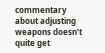commentary about adjusting weapons doesn't quite get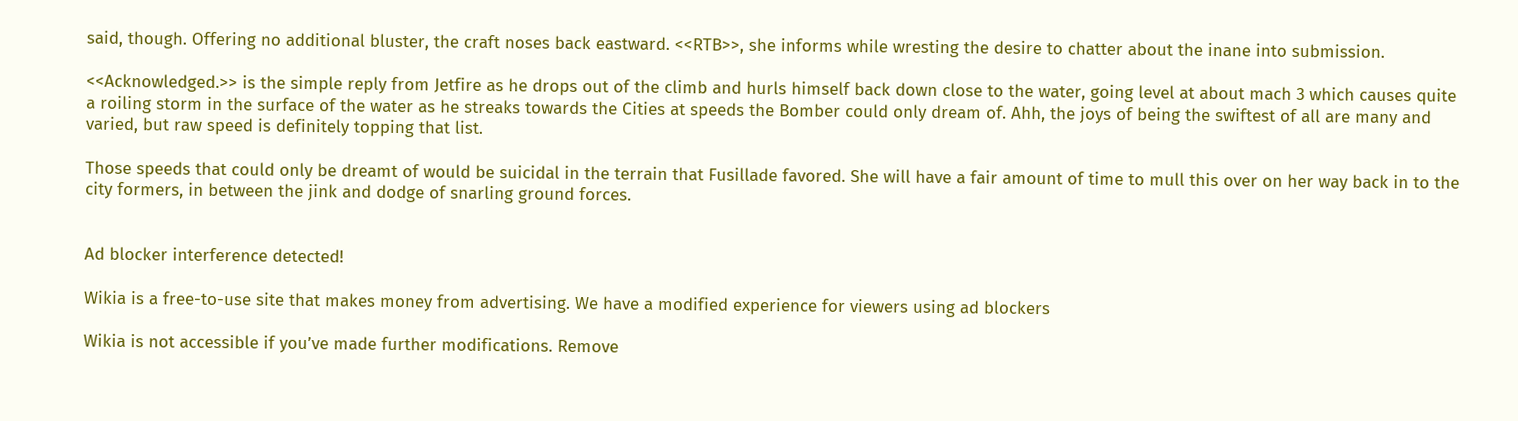said, though. Offering no additional bluster, the craft noses back eastward. <<RTB>>, she informs while wresting the desire to chatter about the inane into submission.

<<Acknowledged.>> is the simple reply from Jetfire as he drops out of the climb and hurls himself back down close to the water, going level at about mach 3 which causes quite a roiling storm in the surface of the water as he streaks towards the Cities at speeds the Bomber could only dream of. Ahh, the joys of being the swiftest of all are many and varied, but raw speed is definitely topping that list.

Those speeds that could only be dreamt of would be suicidal in the terrain that Fusillade favored. She will have a fair amount of time to mull this over on her way back in to the city formers, in between the jink and dodge of snarling ground forces.


Ad blocker interference detected!

Wikia is a free-to-use site that makes money from advertising. We have a modified experience for viewers using ad blockers

Wikia is not accessible if you’ve made further modifications. Remove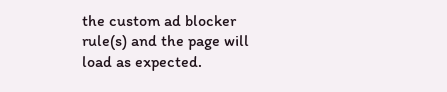the custom ad blocker rule(s) and the page will load as expected.